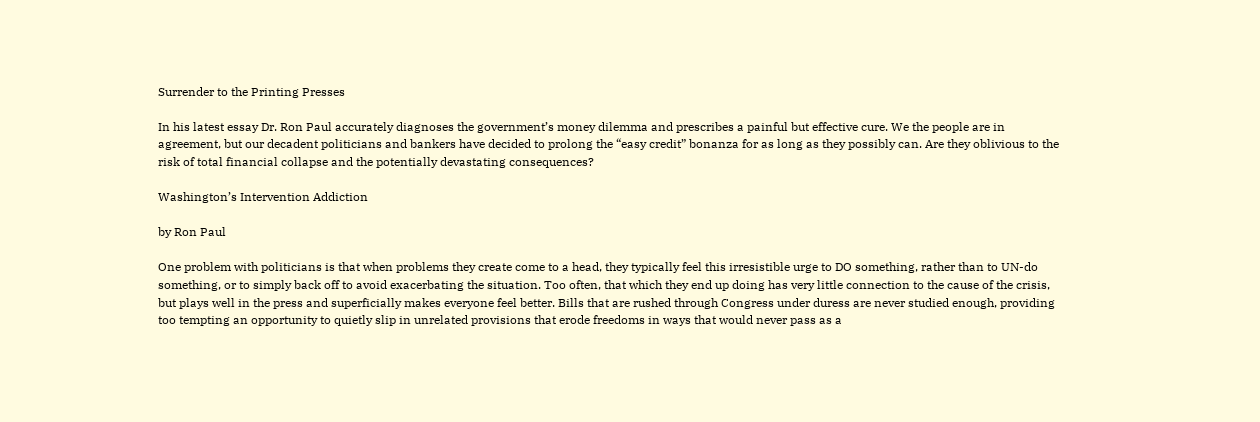Surrender to the Printing Presses

In his latest essay Dr. Ron Paul accurately diagnoses the government’s money dilemma and prescribes a painful but effective cure. We the people are in agreement, but our decadent politicians and bankers have decided to prolong the “easy credit” bonanza for as long as they possibly can. Are they oblivious to the risk of total financial collapse and the potentially devastating consequences?

Washington’s Intervention Addiction

by Ron Paul

One problem with politicians is that when problems they create come to a head, they typically feel this irresistible urge to DO something, rather than to UN-do something, or to simply back off to avoid exacerbating the situation. Too often, that which they end up doing has very little connection to the cause of the crisis, but plays well in the press and superficially makes everyone feel better. Bills that are rushed through Congress under duress are never studied enough, providing too tempting an opportunity to quietly slip in unrelated provisions that erode freedoms in ways that would never pass as a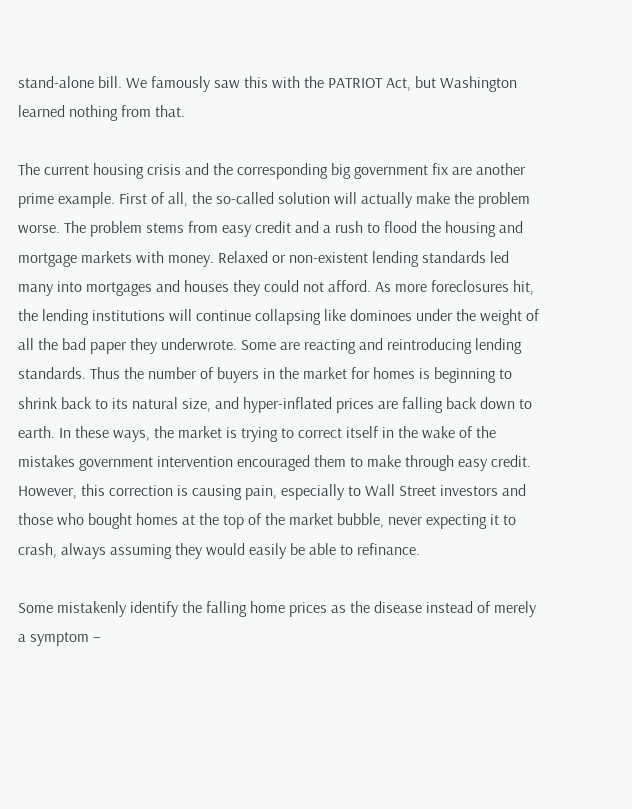stand-alone bill. We famously saw this with the PATRIOT Act, but Washington learned nothing from that.

The current housing crisis and the corresponding big government fix are another prime example. First of all, the so-called solution will actually make the problem worse. The problem stems from easy credit and a rush to flood the housing and mortgage markets with money. Relaxed or non-existent lending standards led many into mortgages and houses they could not afford. As more foreclosures hit, the lending institutions will continue collapsing like dominoes under the weight of all the bad paper they underwrote. Some are reacting and reintroducing lending standards. Thus the number of buyers in the market for homes is beginning to shrink back to its natural size, and hyper-inflated prices are falling back down to earth. In these ways, the market is trying to correct itself in the wake of the mistakes government intervention encouraged them to make through easy credit. However, this correction is causing pain, especially to Wall Street investors and those who bought homes at the top of the market bubble, never expecting it to crash, always assuming they would easily be able to refinance.

Some mistakenly identify the falling home prices as the disease instead of merely a symptom –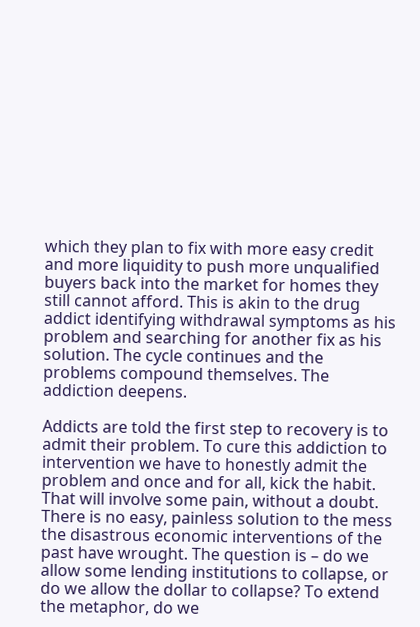which they plan to fix with more easy credit and more liquidity to push more unqualified buyers back into the market for homes they still cannot afford. This is akin to the drug addict identifying withdrawal symptoms as his problem and searching for another fix as his solution. The cycle continues and the problems compound themselves. The addiction deepens.

Addicts are told the first step to recovery is to admit their problem. To cure this addiction to intervention we have to honestly admit the problem and once and for all, kick the habit. That will involve some pain, without a doubt. There is no easy, painless solution to the mess the disastrous economic interventions of the past have wrought. The question is – do we allow some lending institutions to collapse, or do we allow the dollar to collapse? To extend the metaphor, do we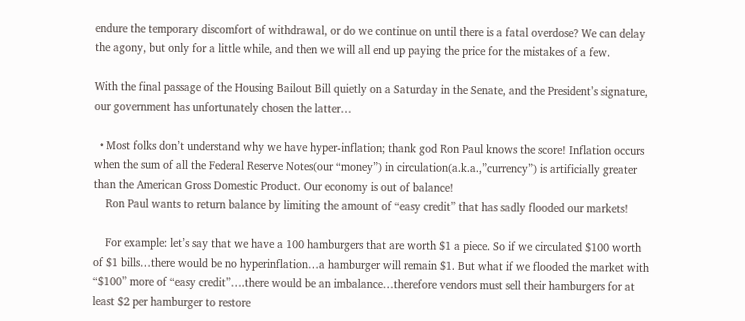endure the temporary discomfort of withdrawal, or do we continue on until there is a fatal overdose? We can delay the agony, but only for a little while, and then we will all end up paying the price for the mistakes of a few.

With the final passage of the Housing Bailout Bill quietly on a Saturday in the Senate, and the President’s signature, our government has unfortunately chosen the latter…

  • Most folks don’t understand why we have hyper-inflation; thank god Ron Paul knows the score! Inflation occurs when the sum of all the Federal Reserve Notes(our “money”) in circulation(a.k.a.,”currency”) is artificially greater than the American Gross Domestic Product. Our economy is out of balance!
    Ron Paul wants to return balance by limiting the amount of “easy credit” that has sadly flooded our markets!

    For example: let’s say that we have a 100 hamburgers that are worth $1 a piece. So if we circulated $100 worth of $1 bills…there would be no hyperinflation…a hamburger will remain $1. But what if we flooded the market with “$100” more of “easy credit”….there would be an imbalance…therefore vendors must sell their hamburgers for at least $2 per hamburger to restore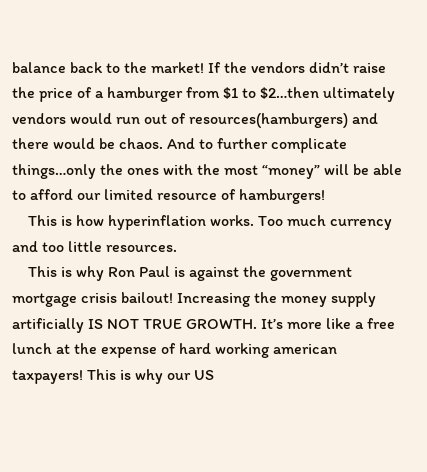balance back to the market! If the vendors didn’t raise the price of a hamburger from $1 to $2…then ultimately vendors would run out of resources(hamburgers) and there would be chaos. And to further complicate things…only the ones with the most “money” will be able to afford our limited resource of hamburgers!
    This is how hyperinflation works. Too much currency and too little resources.
    This is why Ron Paul is against the government mortgage crisis bailout! Increasing the money supply artificially IS NOT TRUE GROWTH. It’s more like a free lunch at the expense of hard working american taxpayers! This is why our US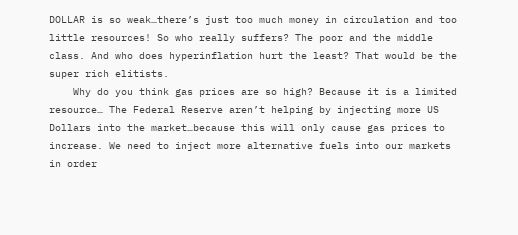DOLLAR is so weak…there’s just too much money in circulation and too little resources! So who really suffers? The poor and the middle class. And who does hyperinflation hurt the least? That would be the super rich elitists.
    Why do you think gas prices are so high? Because it is a limited resource… The Federal Reserve aren’t helping by injecting more US Dollars into the market…because this will only cause gas prices to increase. We need to inject more alternative fuels into our markets in order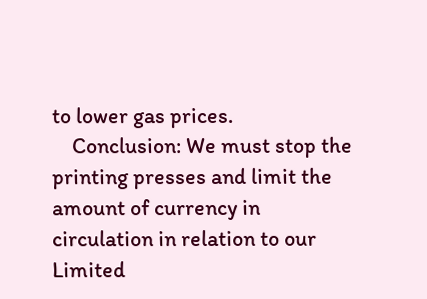to lower gas prices.
    Conclusion: We must stop the printing presses and limit the amount of currency in circulation in relation to our Limited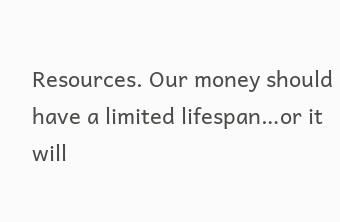Resources. Our money should have a limited lifespan…or it will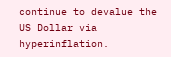continue to devalue the US Dollar via hyperinflation.